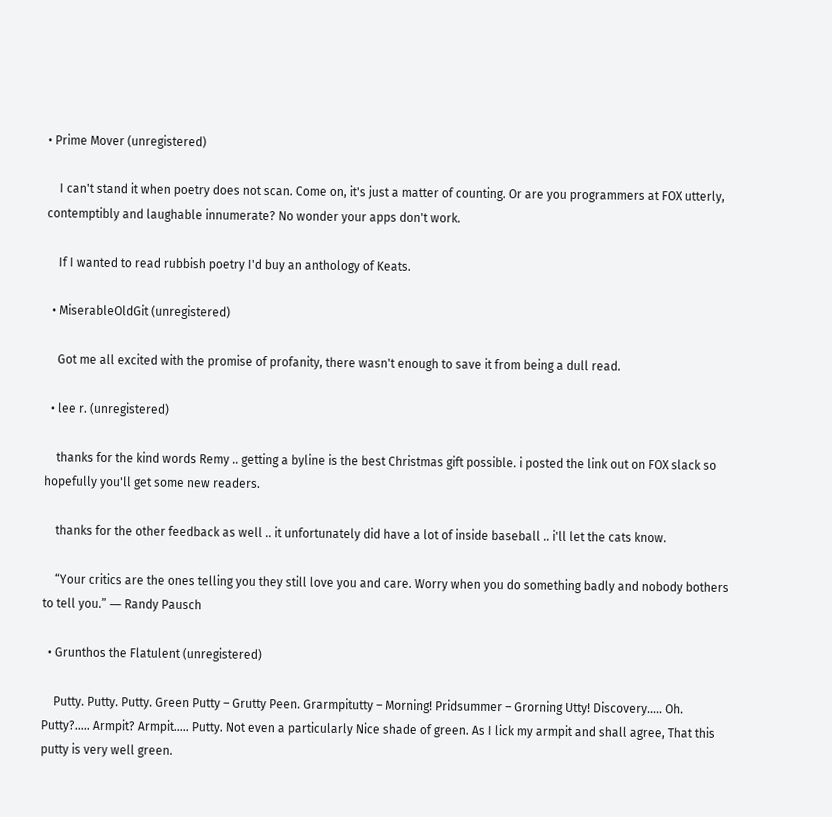• Prime Mover (unregistered)

    I can't stand it when poetry does not scan. Come on, it's just a matter of counting. Or are you programmers at FOX utterly, contemptibly and laughable innumerate? No wonder your apps don't work.

    If I wanted to read rubbish poetry I'd buy an anthology of Keats.

  • MiserableOldGit (unregistered)

    Got me all excited with the promise of profanity, there wasn't enough to save it from being a dull read.

  • lee r. (unregistered)

    thanks for the kind words Remy .. getting a byline is the best Christmas gift possible. i posted the link out on FOX slack so hopefully you'll get some new readers.

    thanks for the other feedback as well .. it unfortunately did have a lot of inside baseball .. i'll let the cats know.

    “Your critics are the ones telling you they still love you and care. Worry when you do something badly and nobody bothers to tell you.” ― Randy Pausch

  • Grunthos the Flatulent (unregistered)

    Putty. Putty. Putty. Green Putty – Grutty Peen. Grarmpitutty – Morning! Pridsummer – Grorning Utty! Discovery….. Oh. Putty?….. Armpit? Armpit….. Putty. Not even a particularly Nice shade of green. As I lick my armpit and shall agree, That this putty is very well green.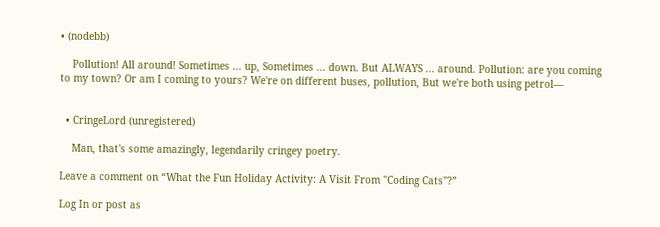• (nodebb)

    Pollution! All around! Sometimes ... up, Sometimes ... down. But ALWAYS ... around. Pollution: are you coming to my town? Or am I coming to yours? We're on different buses, pollution, But we're both using petrol—


  • CringeLord (unregistered)

    Man, that's some amazingly, legendarily cringey poetry.

Leave a comment on “What the Fun Holiday Activity: A Visit From "Coding Cats"?”

Log In or post as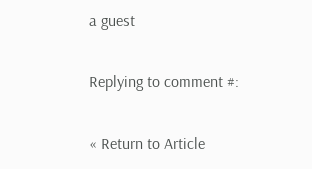a guest

Replying to comment #:

« Return to Article